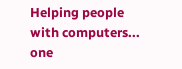Helping people with computers... one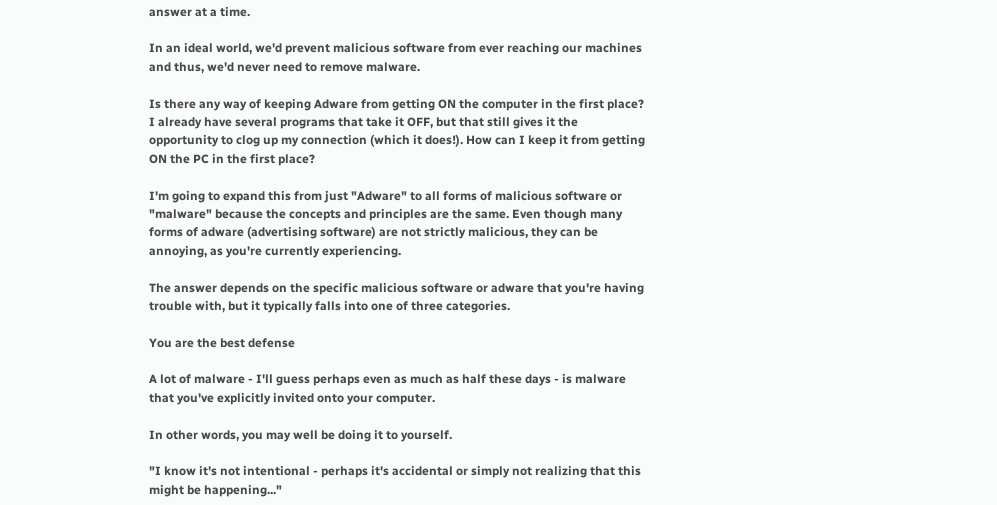answer at a time.

In an ideal world, we'd prevent malicious software from ever reaching our machines and thus, we'd never need to remove malware.

Is there any way of keeping Adware from getting ON the computer in the first place? I already have several programs that take it OFF, but that still gives it the opportunity to clog up my connection (which it does!). How can I keep it from getting ON the PC in the first place?

I'm going to expand this from just "Adware" to all forms of malicious software or "malware" because the concepts and principles are the same. Even though many forms of adware (advertising software) are not strictly malicious, they can be annoying, as you're currently experiencing.

The answer depends on the specific malicious software or adware that you're having trouble with, but it typically falls into one of three categories.

You are the best defense

A lot of malware - I'll guess perhaps even as much as half these days - is malware that you've explicitly invited onto your computer.

In other words, you may well be doing it to yourself.

"I know it's not intentional - perhaps it's accidental or simply not realizing that this might be happening..."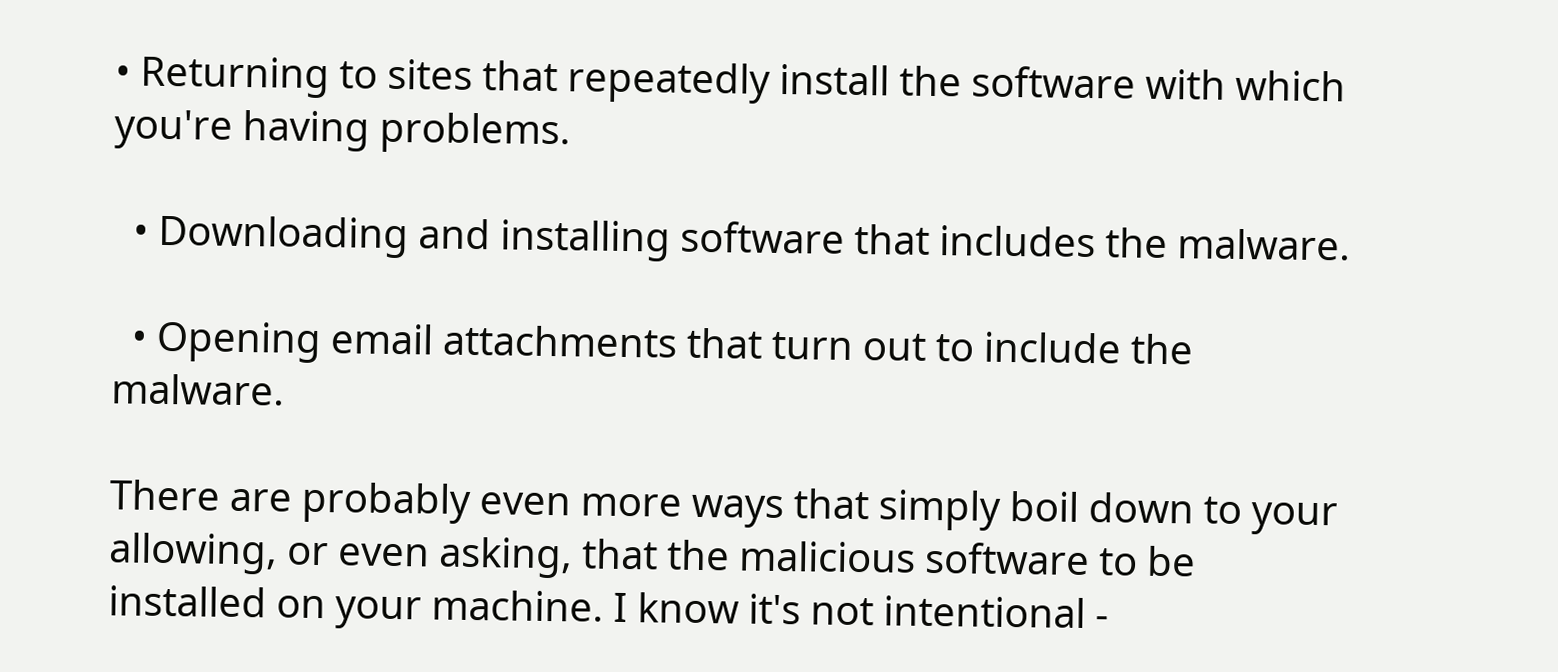• Returning to sites that repeatedly install the software with which you're having problems.

  • Downloading and installing software that includes the malware.

  • Opening email attachments that turn out to include the malware.

There are probably even more ways that simply boil down to your allowing, or even asking, that the malicious software to be installed on your machine. I know it's not intentional -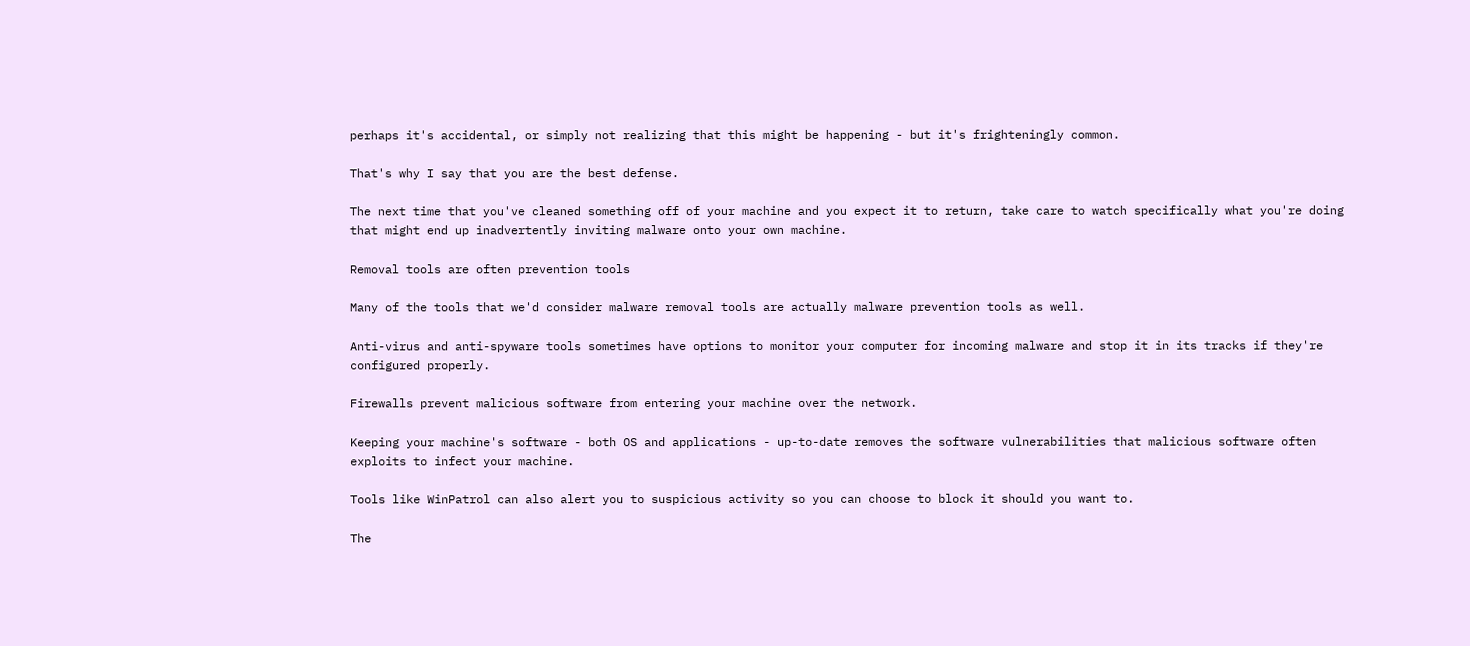perhaps it's accidental, or simply not realizing that this might be happening - but it's frighteningly common.

That's why I say that you are the best defense.

The next time that you've cleaned something off of your machine and you expect it to return, take care to watch specifically what you're doing that might end up inadvertently inviting malware onto your own machine.

Removal tools are often prevention tools

Many of the tools that we'd consider malware removal tools are actually malware prevention tools as well.

Anti-virus and anti-spyware tools sometimes have options to monitor your computer for incoming malware and stop it in its tracks if they're configured properly.

Firewalls prevent malicious software from entering your machine over the network.

Keeping your machine's software - both OS and applications - up-to-date removes the software vulnerabilities that malicious software often exploits to infect your machine.

Tools like WinPatrol can also alert you to suspicious activity so you can choose to block it should you want to.

The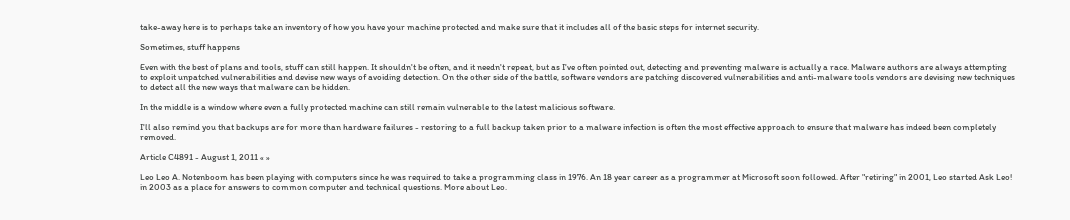take-away here is to perhaps take an inventory of how you have your machine protected and make sure that it includes all of the basic steps for internet security.

Sometimes, stuff happens

Even with the best of plans and tools, stuff can still happen. It shouldn't be often, and it needn't repeat, but as I've often pointed out, detecting and preventing malware is actually a race. Malware authors are always attempting to exploit unpatched vulnerabilities and devise new ways of avoiding detection. On the other side of the battle, software vendors are patching discovered vulnerabilities and anti-malware tools vendors are devising new techniques to detect all the new ways that malware can be hidden.

In the middle is a window where even a fully protected machine can still remain vulnerable to the latest malicious software.

I'll also remind you that backups are for more than hardware failures - restoring to a full backup taken prior to a malware infection is often the most effective approach to ensure that malware has indeed been completely removed.

Article C4891 - August 1, 2011 « »

Leo Leo A. Notenboom has been playing with computers since he was required to take a programming class in 1976. An 18 year career as a programmer at Microsoft soon followed. After "retiring" in 2001, Leo started Ask Leo! in 2003 as a place for answers to common computer and technical questions. More about Leo.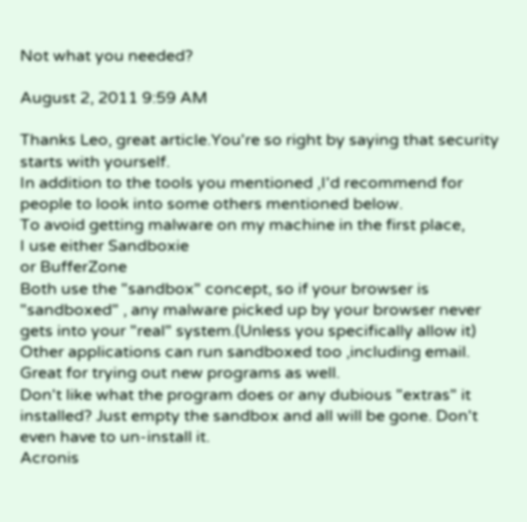Not what you needed?

August 2, 2011 9:59 AM

Thanks Leo, great article.You're so right by saying that security starts with yourself.
In addition to the tools you mentioned ,I'd recommend for people to look into some others mentioned below.
To avoid getting malware on my machine in the first place,
I use either Sandboxie
or BufferZone
Both use the "sandbox" concept, so if your browser is "sandboxed" , any malware picked up by your browser never gets into your "real" system.(Unless you specifically allow it)
Other applications can run sandboxed too ,including email.
Great for trying out new programs as well.
Don't like what the program does or any dubious "extras" it installed? Just empty the sandbox and all will be gone. Don't even have to un-install it.
Acronis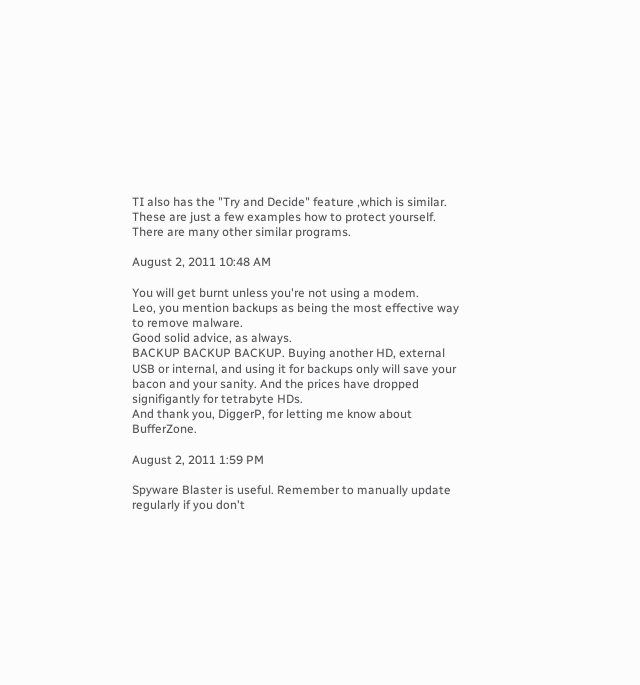TI also has the "Try and Decide" feature ,which is similar.
These are just a few examples how to protect yourself. There are many other similar programs.

August 2, 2011 10:48 AM

You will get burnt unless you're not using a modem.
Leo, you mention backups as being the most effective way to remove malware.
Good solid advice, as always.
BACKUP BACKUP BACKUP. Buying another HD, external USB or internal, and using it for backups only will save your bacon and your sanity. And the prices have dropped signifigantly for tetrabyte HDs.
And thank you, DiggerP, for letting me know about BufferZone.

August 2, 2011 1:59 PM

Spyware Blaster is useful. Remember to manually update regularly if you don't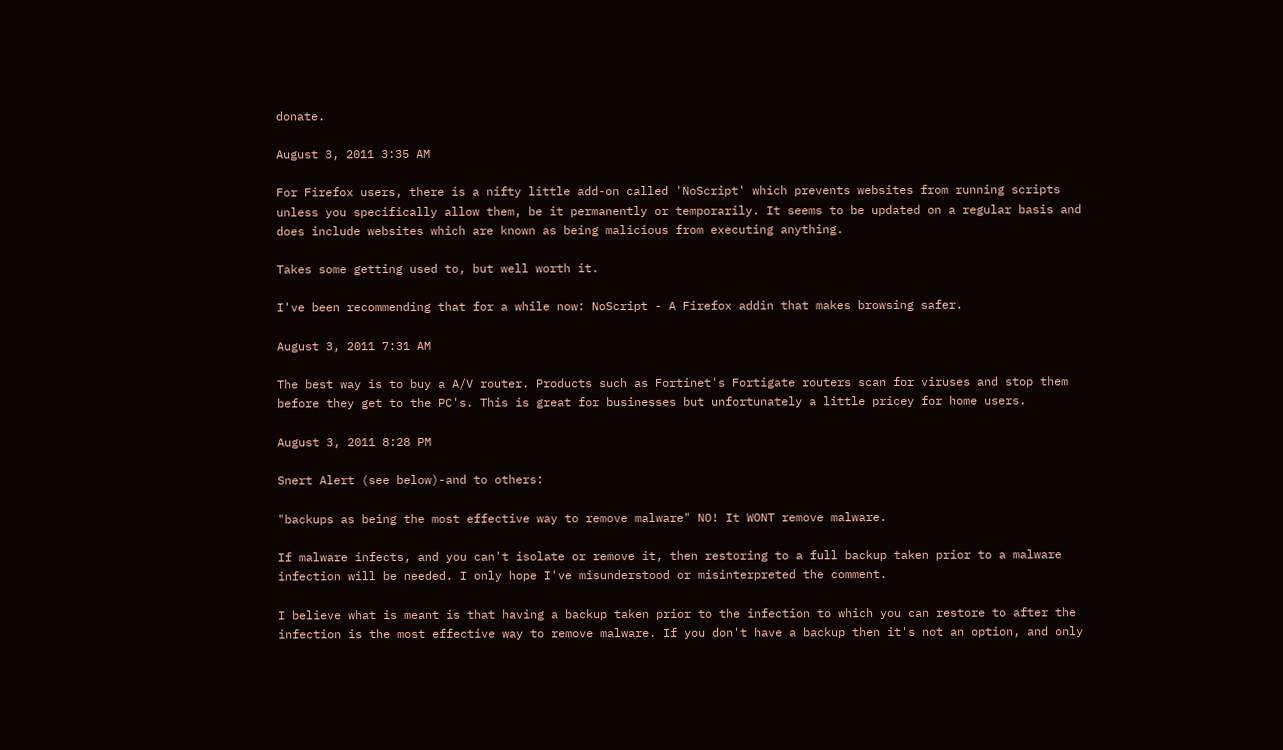donate.

August 3, 2011 3:35 AM

For Firefox users, there is a nifty little add-on called 'NoScript' which prevents websites from running scripts unless you specifically allow them, be it permanently or temporarily. It seems to be updated on a regular basis and does include websites which are known as being malicious from executing anything.

Takes some getting used to, but well worth it.

I've been recommending that for a while now: NoScript - A Firefox addin that makes browsing safer.

August 3, 2011 7:31 AM

The best way is to buy a A/V router. Products such as Fortinet's Fortigate routers scan for viruses and stop them before they get to the PC's. This is great for businesses but unfortunately a little pricey for home users.

August 3, 2011 8:28 PM

Snert Alert (see below)-and to others:

"backups as being the most effective way to remove malware" NO! It WONT remove malware.

If malware infects, and you can't isolate or remove it, then restoring to a full backup taken prior to a malware infection will be needed. I only hope I've misunderstood or misinterpreted the comment.

I believe what is meant is that having a backup taken prior to the infection to which you can restore to after the infection is the most effective way to remove malware. If you don't have a backup then it's not an option, and only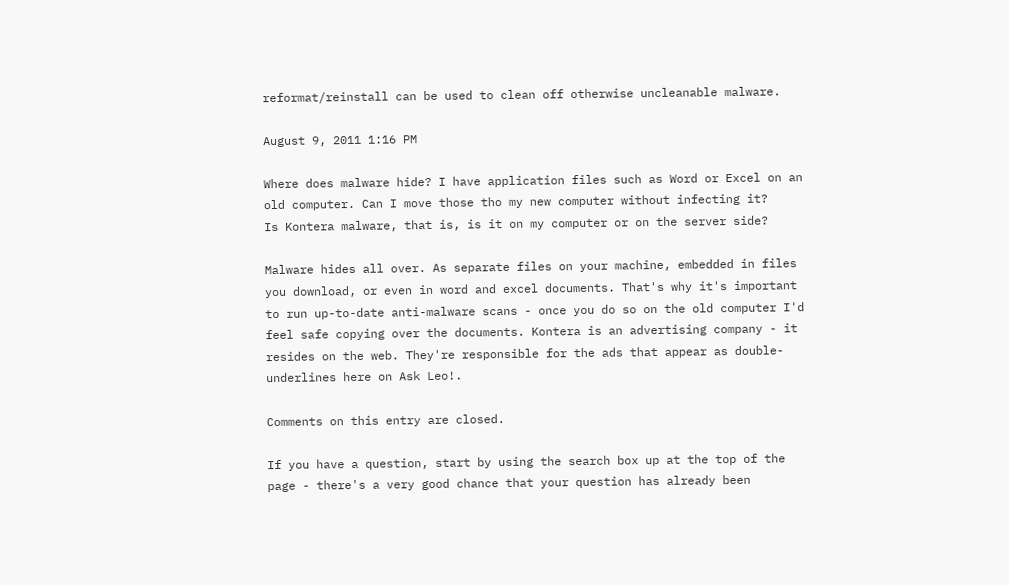reformat/reinstall can be used to clean off otherwise uncleanable malware.

August 9, 2011 1:16 PM

Where does malware hide? I have application files such as Word or Excel on an old computer. Can I move those tho my new computer without infecting it?
Is Kontera malware, that is, is it on my computer or on the server side?

Malware hides all over. As separate files on your machine, embedded in files you download, or even in word and excel documents. That's why it's important to run up-to-date anti-malware scans - once you do so on the old computer I'd feel safe copying over the documents. Kontera is an advertising company - it resides on the web. They're responsible for the ads that appear as double-underlines here on Ask Leo!.

Comments on this entry are closed.

If you have a question, start by using the search box up at the top of the page - there's a very good chance that your question has already been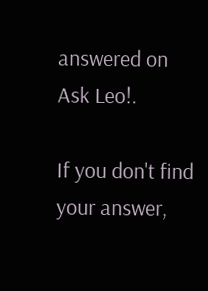answered on Ask Leo!.

If you don't find your answer,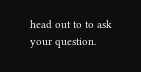head out to to ask your question.